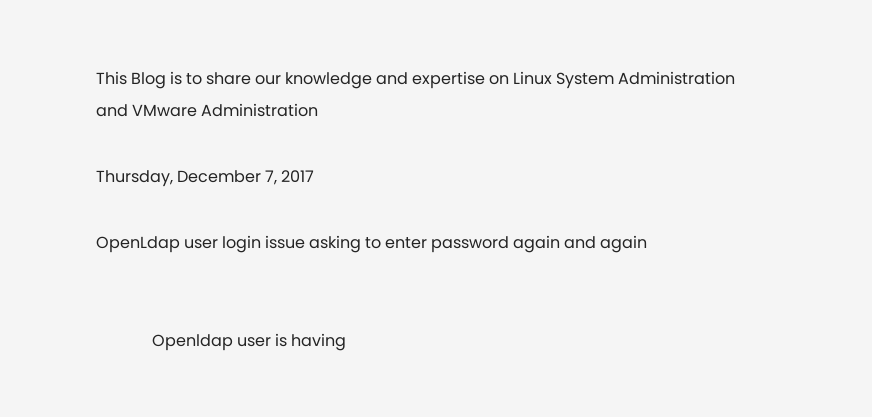This Blog is to share our knowledge and expertise on Linux System Administration and VMware Administration

Thursday, December 7, 2017

OpenLdap user login issue asking to enter password again and again


              Openldap user is having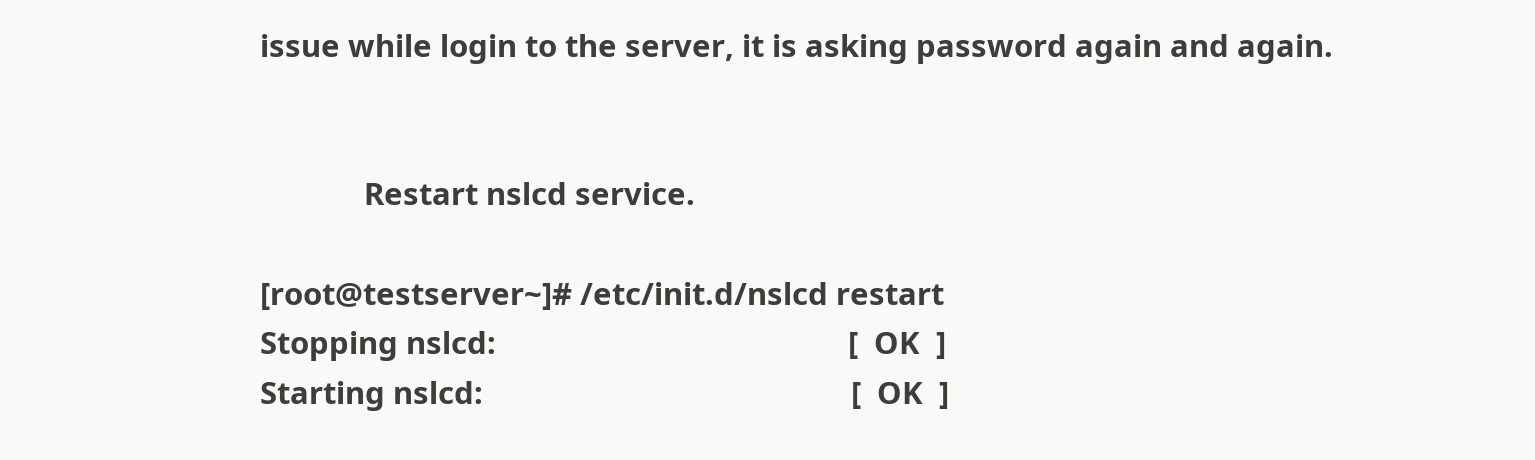issue while login to the server, it is asking password again and again.


             Restart nslcd service.

[root@testserver~]# /etc/init.d/nslcd restart
Stopping nslcd:                                            [  OK  ]
Starting nslcd:                                              [  OK  ]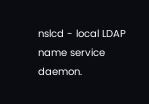nslcd - local LDAP name service daemon.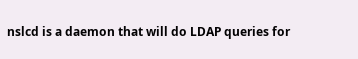nslcd is a daemon that will do LDAP queries for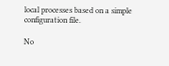local processes based on a simple configuration file.

No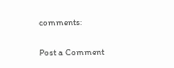comments:

Post a Comment